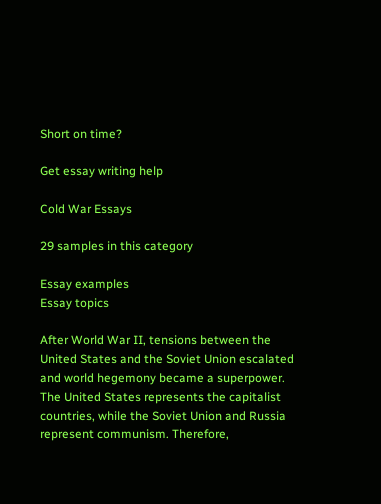Short on time?

Get essay writing help

Cold War Essays

29 samples in this category

Essay examples
Essay topics

After World War II, tensions between the United States and the Soviet Union escalated and world hegemony became a superpower. The United States represents the capitalist countries, while the Soviet Union and Russia represent communism. Therefore,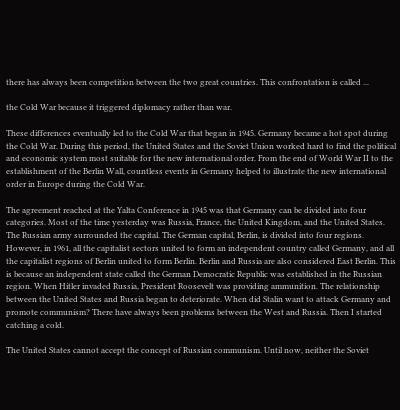there has always been competition between the two great countries. This confrontation is called ...

the Cold War because it triggered diplomacy rather than war.

These differences eventually led to the Cold War that began in 1945. Germany became a hot spot during the Cold War. During this period, the United States and the Soviet Union worked hard to find the political and economic system most suitable for the new international order. From the end of World War II to the establishment of the Berlin Wall, countless events in Germany helped to illustrate the new international order in Europe during the Cold War.

The agreement reached at the Yalta Conference in 1945 was that Germany can be divided into four categories. Most of the time yesterday was Russia, France, the United Kingdom, and the United States. The Russian army surrounded the capital. The German capital, Berlin, is divided into four regions. However, in 1961, all the capitalist sectors united to form an independent country called Germany, and all the capitalist regions of Berlin united to form Berlin. Berlin and Russia are also considered East Berlin. This is because an independent state called the German Democratic Republic was established in the Russian region. When Hitler invaded Russia, President Roosevelt was providing ammunition. The relationship between the United States and Russia began to deteriorate. When did Stalin want to attack Germany and promote communism? There have always been problems between the West and Russia. Then I started catching a cold.

The United States cannot accept the concept of Russian communism. Until now, neither the Soviet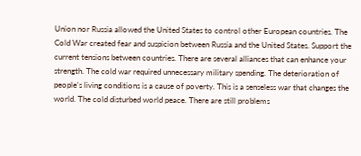Union nor Russia allowed the United States to control other European countries. The Cold War created fear and suspicion between Russia and the United States. Support the current tensions between countries. There are several alliances that can enhance your strength. The cold war required unnecessary military spending. The deterioration of people’s living conditions is a cause of poverty. This is a senseless war that changes the world. The cold disturbed world peace. There are still problems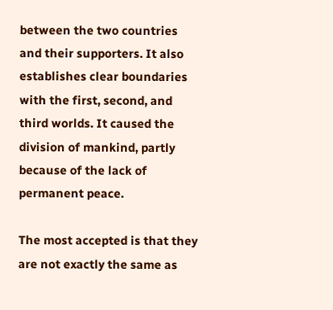between the two countries and their supporters. It also establishes clear boundaries with the first, second, and third worlds. It caused the division of mankind, partly because of the lack of permanent peace.

The most accepted is that they are not exactly the same as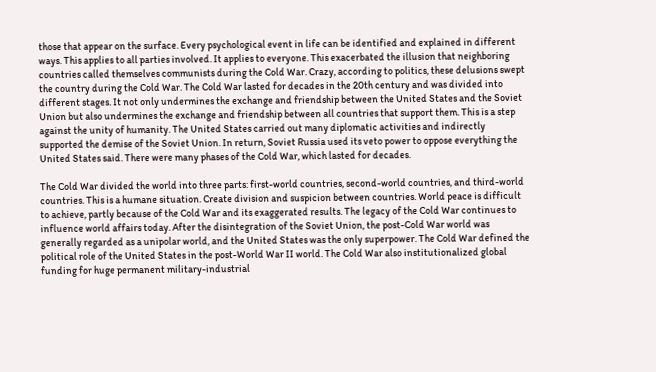those that appear on the surface. Every psychological event in life can be identified and explained in different ways. This applies to all parties involved. It applies to everyone. This exacerbated the illusion that neighboring countries called themselves communists during the Cold War. Crazy, according to politics, these delusions swept the country during the Cold War. The Cold War lasted for decades in the 20th century and was divided into different stages. It not only undermines the exchange and friendship between the United States and the Soviet Union but also undermines the exchange and friendship between all countries that support them. This is a step against the unity of humanity. The United States carried out many diplomatic activities and indirectly supported the demise of the Soviet Union. In return, Soviet Russia used its veto power to oppose everything the United States said. There were many phases of the Cold War, which lasted for decades.

The Cold War divided the world into three parts: first-world countries, second-world countries, and third-world countries. This is a humane situation. Create division and suspicion between countries. World peace is difficult to achieve, partly because of the Cold War and its exaggerated results. The legacy of the Cold War continues to influence world affairs today. After the disintegration of the Soviet Union, the post-Cold War world was generally regarded as a unipolar world, and the United States was the only superpower. The Cold War defined the political role of the United States in the post-World War II world. The Cold War also institutionalized global funding for huge permanent military-industrial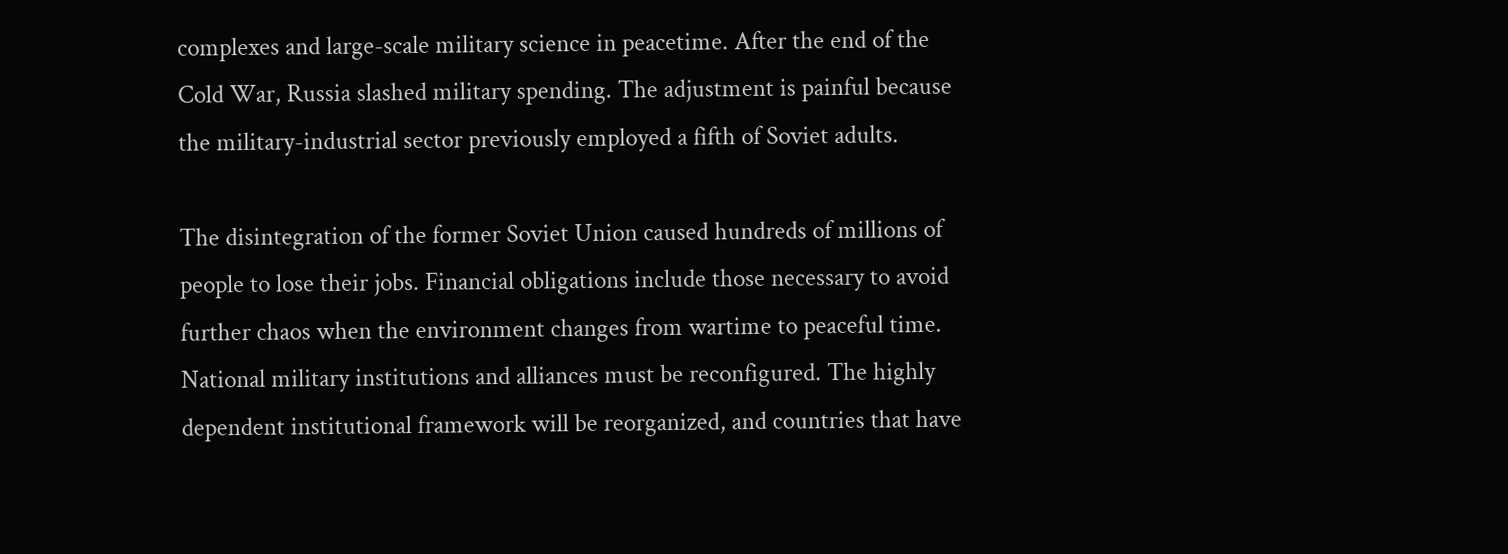complexes and large-scale military science in peacetime. After the end of the Cold War, Russia slashed military spending. The adjustment is painful because the military-industrial sector previously employed a fifth of Soviet adults.

The disintegration of the former Soviet Union caused hundreds of millions of people to lose their jobs. Financial obligations include those necessary to avoid further chaos when the environment changes from wartime to peaceful time. National military institutions and alliances must be reconfigured. The highly dependent institutional framework will be reorganized, and countries that have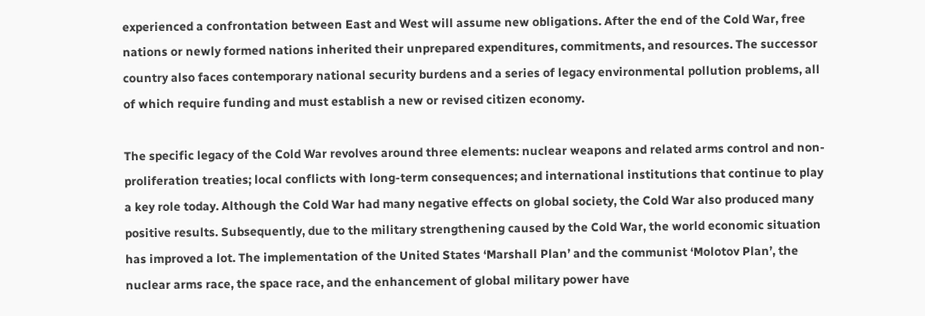experienced a confrontation between East and West will assume new obligations. After the end of the Cold War, free nations or newly formed nations inherited their unprepared expenditures, commitments, and resources. The successor country also faces contemporary national security burdens and a series of legacy environmental pollution problems, all of which require funding and must establish a new or revised citizen economy.

The specific legacy of the Cold War revolves around three elements: nuclear weapons and related arms control and non-proliferation treaties; local conflicts with long-term consequences; and international institutions that continue to play a key role today. Although the Cold War had many negative effects on global society, the Cold War also produced many positive results. Subsequently, due to the military strengthening caused by the Cold War, the world economic situation has improved a lot. The implementation of the United States ‘Marshall Plan’ and the communist ‘Molotov Plan’, the nuclear arms race, the space race, and the enhancement of global military power have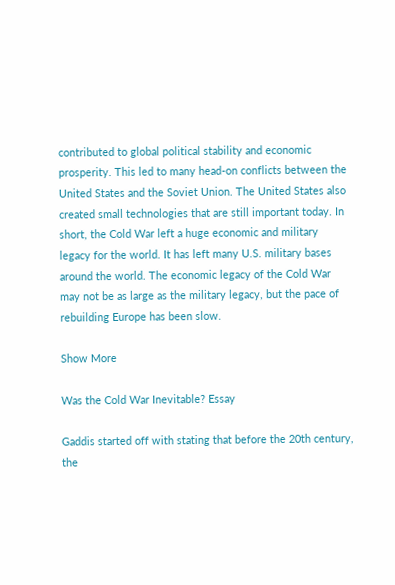contributed to global political stability and economic prosperity. This led to many head-on conflicts between the United States and the Soviet Union. The United States also created small technologies that are still important today. In short, the Cold War left a huge economic and military legacy for the world. It has left many U.S. military bases around the world. The economic legacy of the Cold War may not be as large as the military legacy, but the pace of rebuilding Europe has been slow.

Show More

Was the Cold War Inevitable? Essay

Gaddis started off with stating that before the 20th century, the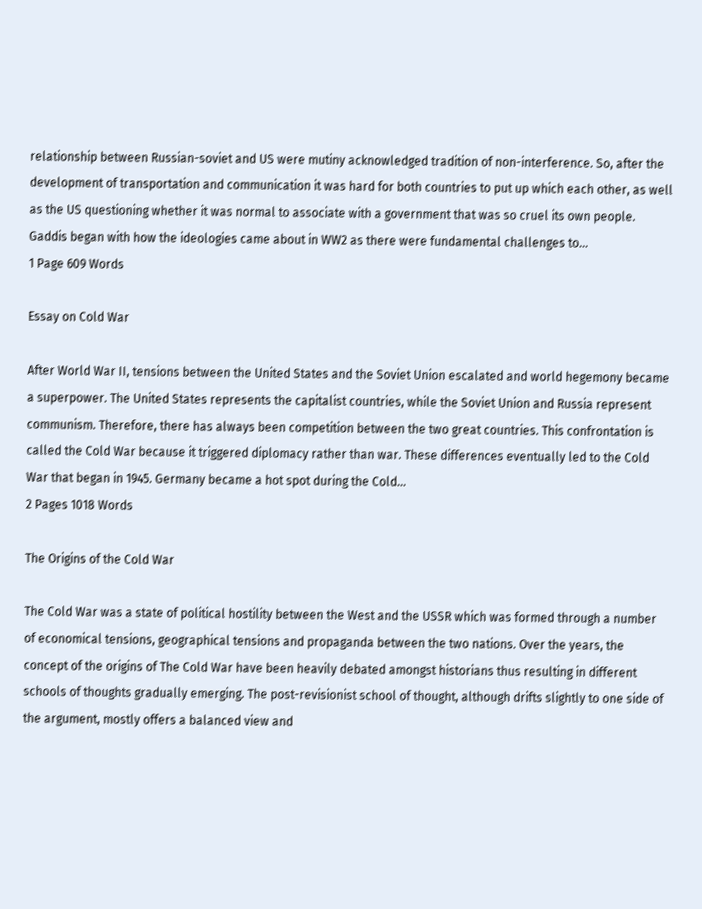relationship between Russian-soviet and US were mutiny acknowledged tradition of non-interference. So, after the development of transportation and communication it was hard for both countries to put up which each other, as well as the US questioning whether it was normal to associate with a government that was so cruel its own people. Gaddis began with how the ideologies came about in WW2 as there were fundamental challenges to...
1 Page 609 Words

Essay on Cold War

After World War II, tensions between the United States and the Soviet Union escalated and world hegemony became a superpower. The United States represents the capitalist countries, while the Soviet Union and Russia represent communism. Therefore, there has always been competition between the two great countries. This confrontation is called the Cold War because it triggered diplomacy rather than war. These differences eventually led to the Cold War that began in 1945. Germany became a hot spot during the Cold...
2 Pages 1018 Words

The Origins of the Cold War

The Cold War was a state of political hostility between the West and the USSR which was formed through a number of economical tensions, geographical tensions and propaganda between the two nations. Over the years, the concept of the origins of The Cold War have been heavily debated amongst historians thus resulting in different schools of thoughts gradually emerging. The post-revisionist school of thought, although drifts slightly to one side of the argument, mostly offers a balanced view and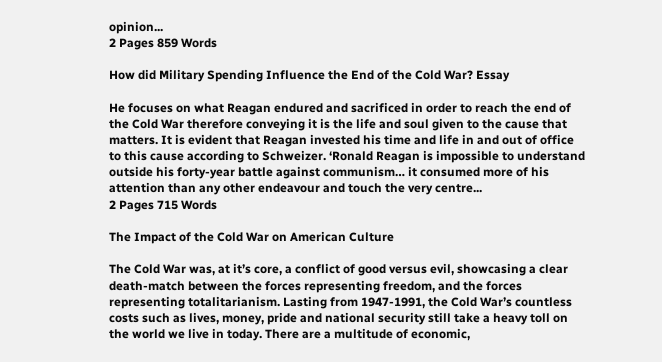opinion...
2 Pages 859 Words

How did Military Spending Influence the End of the Cold War? Essay

He focuses on what Reagan endured and sacrificed in order to reach the end of the Cold War therefore conveying it is the life and soul given to the cause that matters. It is evident that Reagan invested his time and life in and out of office to this cause according to Schweizer. ‘Ronald Reagan is impossible to understand outside his forty-year battle against communism… it consumed more of his attention than any other endeavour and touch the very centre...
2 Pages 715 Words

The Impact of the Cold War on American Culture

The Cold War was, at it’s core, a conflict of good versus evil, showcasing a clear death-match between the forces representing freedom, and the forces representing totalitarianism. Lasting from 1947-1991, the Cold War’s countless costs such as lives, money, pride and national security still take a heavy toll on the world we live in today. There are a multitude of economic,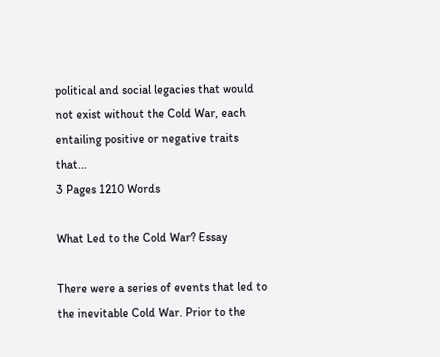political and social legacies that would not exist without the Cold War, each entailing positive or negative traits that...
3 Pages 1210 Words

What Led to the Cold War? Essay

There were a series of events that led to the inevitable Cold War. Prior to the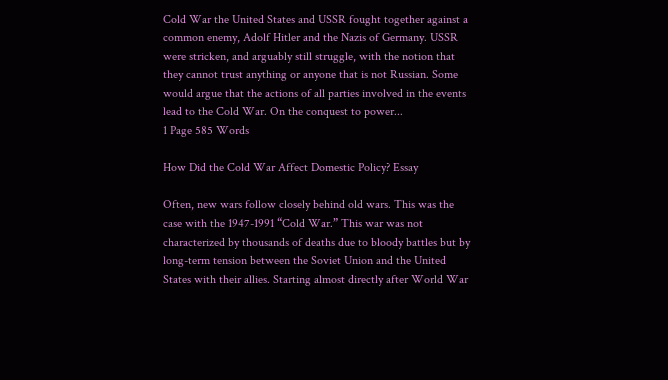Cold War the United States and USSR fought together against a common enemy, Adolf Hitler and the Nazis of Germany. USSR were stricken, and arguably still struggle, with the notion that they cannot trust anything or anyone that is not Russian. Some would argue that the actions of all parties involved in the events lead to the Cold War. On the conquest to power...
1 Page 585 Words

How Did the Cold War Affect Domestic Policy? Essay

Often, new wars follow closely behind old wars. This was the case with the 1947-1991 “Cold War.” This war was not characterized by thousands of deaths due to bloody battles but by long-term tension between the Soviet Union and the United States with their allies. Starting almost directly after World War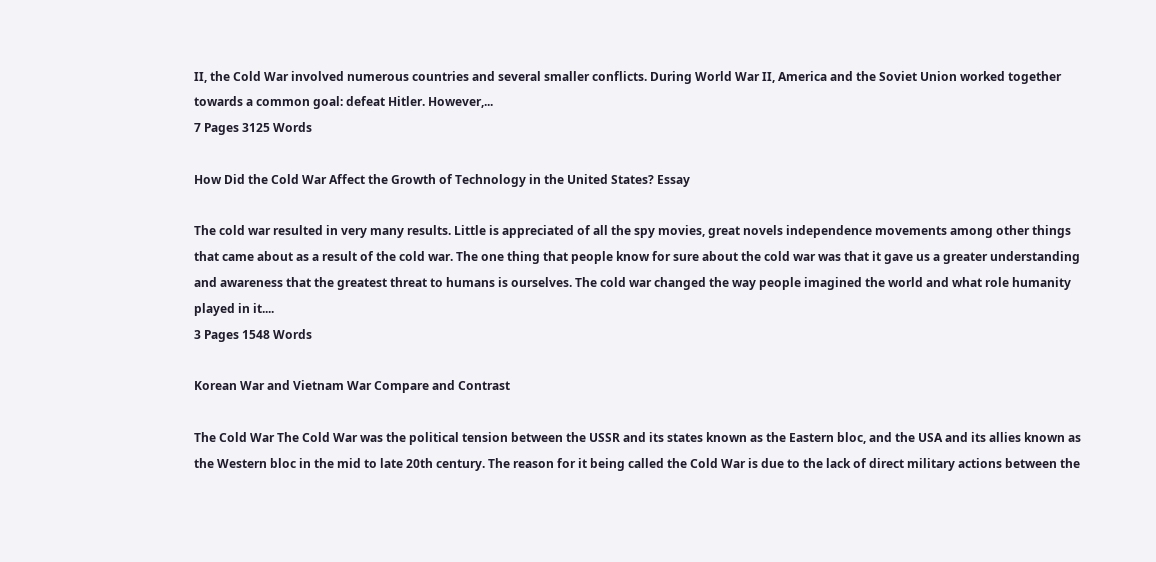II, the Cold War involved numerous countries and several smaller conflicts. During World War II, America and the Soviet Union worked together towards a common goal: defeat Hitler. However,...
7 Pages 3125 Words

How Did the Cold War Affect the Growth of Technology in the United States? Essay

The cold war resulted in very many results. Little is appreciated of all the spy movies, great novels independence movements among other things that came about as a result of the cold war. The one thing that people know for sure about the cold war was that it gave us a greater understanding and awareness that the greatest threat to humans is ourselves. The cold war changed the way people imagined the world and what role humanity played in it....
3 Pages 1548 Words

Korean War and Vietnam War Compare and Contrast

The Cold War The Cold War was the political tension between the USSR and its states known as the Eastern bloc, and the USA and its allies known as the Western bloc in the mid to late 20th century. The reason for it being called the Cold War is due to the lack of direct military actions between the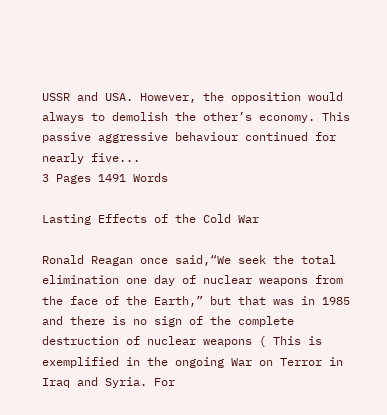USSR and USA. However, the opposition would always to demolish the other’s economy. This passive aggressive behaviour continued for nearly five...
3 Pages 1491 Words

Lasting Effects of the Cold War

Ronald Reagan once said,“We seek the total elimination one day of nuclear weapons from the face of the Earth,” but that was in 1985 and there is no sign of the complete destruction of nuclear weapons ( This is exemplified in the ongoing War on Terror in Iraq and Syria. For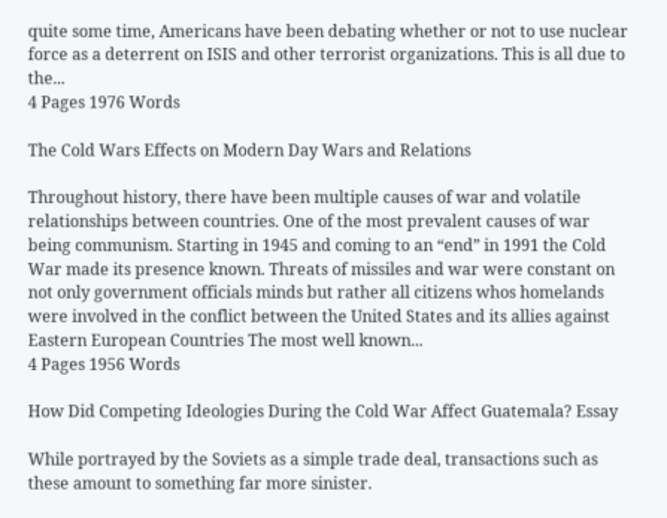quite some time, Americans have been debating whether or not to use nuclear force as a deterrent on ISIS and other terrorist organizations. This is all due to the...
4 Pages 1976 Words

The Cold Wars Effects on Modern Day Wars and Relations

Throughout history, there have been multiple causes of war and volatile relationships between countries. One of the most prevalent causes of war being communism. Starting in 1945 and coming to an “end” in 1991 the Cold War made its presence known. Threats of missiles and war were constant on not only government officials minds but rather all citizens whos homelands were involved in the conflict between the United States and its allies against Eastern European Countries The most well known...
4 Pages 1956 Words

How Did Competing Ideologies During the Cold War Affect Guatemala? Essay

While portrayed by the Soviets as a simple trade deal, transactions such as these amount to something far more sinister.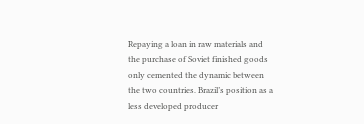Repaying a loan in raw materials and the purchase of Soviet finished goods only cemented the dynamic between the two countries. Brazil’s position as a less developed producer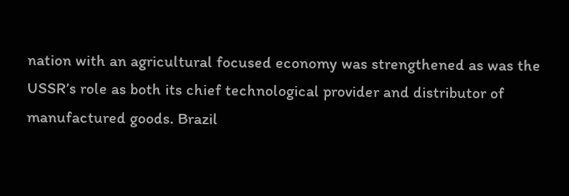nation with an agricultural focused economy was strengthened as was the USSR’s role as both its chief technological provider and distributor of manufactured goods. Brazil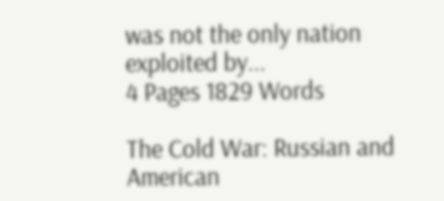was not the only nation exploited by...
4 Pages 1829 Words

The Cold War: Russian and American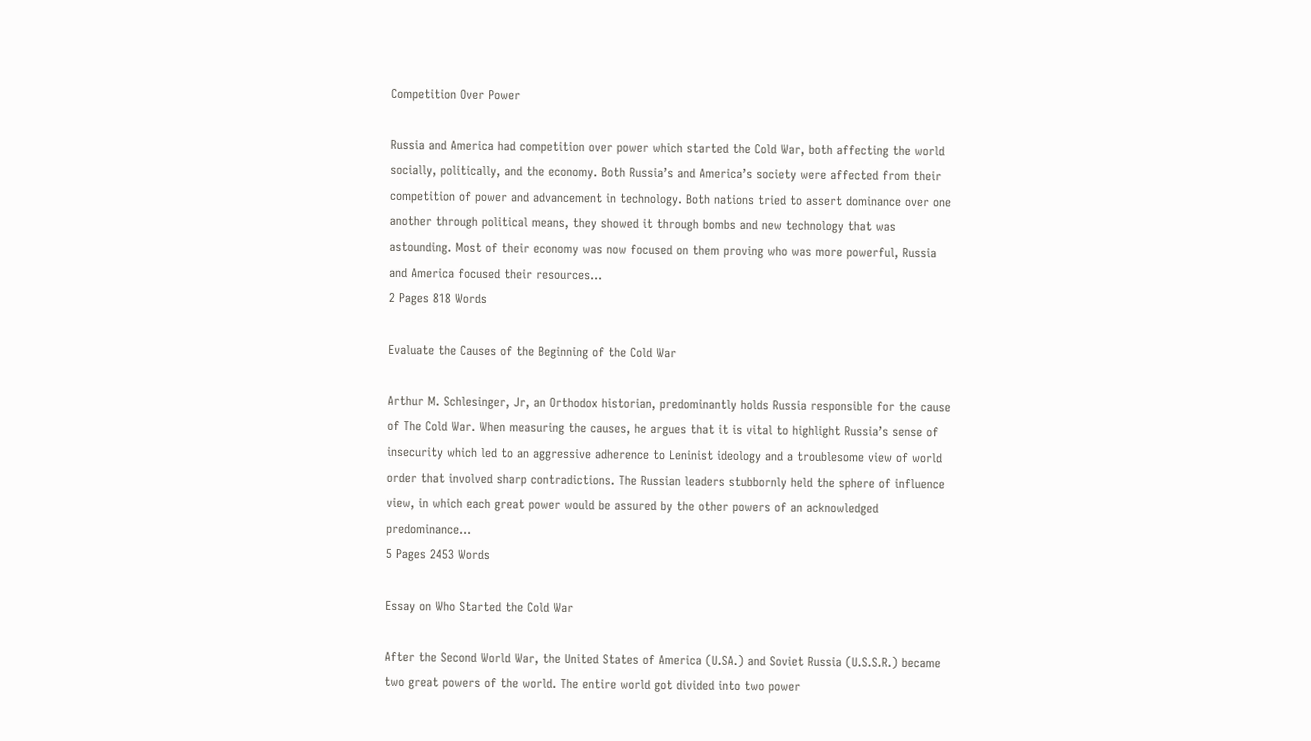Competition Over Power

Russia and America had competition over power which started the Cold War, both affecting the world socially, politically, and the economy. Both Russia’s and America’s society were affected from their competition of power and advancement in technology. Both nations tried to assert dominance over one another through political means, they showed it through bombs and new technology that was astounding. Most of their economy was now focused on them proving who was more powerful, Russia and America focused their resources...
2 Pages 818 Words

Evaluate the Causes of the Beginning of the Cold War

Arthur M. Schlesinger, Jr, an Orthodox historian, predominantly holds Russia responsible for the cause of The Cold War. When measuring the causes, he argues that it is vital to highlight Russia’s sense of insecurity which led to an aggressive adherence to Leninist ideology and a troublesome view of world order that involved sharp contradictions. The Russian leaders stubbornly held the sphere of influence view, in which each great power would be assured by the other powers of an acknowledged predominance...
5 Pages 2453 Words

Essay on Who Started the Cold War

After the Second World War, the United States of America (U.SA.) and Soviet Russia (U.S.S.R.) became two great powers of the world. The entire world got divided into two power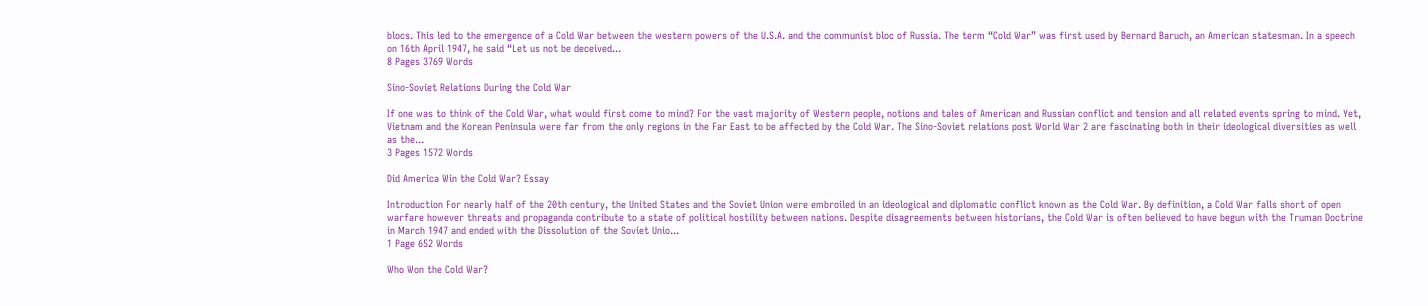blocs. This led to the emergence of a Cold War between the western powers of the U.S.A. and the communist bloc of Russia. The term “Cold War” was first used by Bernard Baruch, an American statesman. In a speech on 16th April 1947, he said “Let us not be deceived...
8 Pages 3769 Words

Sino-Soviet Relations During the Cold War

If one was to think of the Cold War, what would first come to mind? For the vast majority of Western people, notions and tales of American and Russian conflict and tension and all related events spring to mind. Yet, Vietnam and the Korean Peninsula were far from the only regions in the Far East to be affected by the Cold War. The Sino-Soviet relations post World War 2 are fascinating both in their ideological diversities as well as the...
3 Pages 1572 Words

Did America Win the Cold War? Essay

Introduction For nearly half of the 20th century, the United States and the Soviet Union were embroiled in an ideological and diplomatic conflict known as the Cold War. By definition, a Cold War falls short of open warfare however threats and propaganda contribute to a state of political hostility between nations. Despite disagreements between historians, the Cold War is often believed to have begun with the Truman Doctrine in March 1947 and ended with the Dissolution of the Soviet Unio...
1 Page 652 Words

Who Won the Cold War?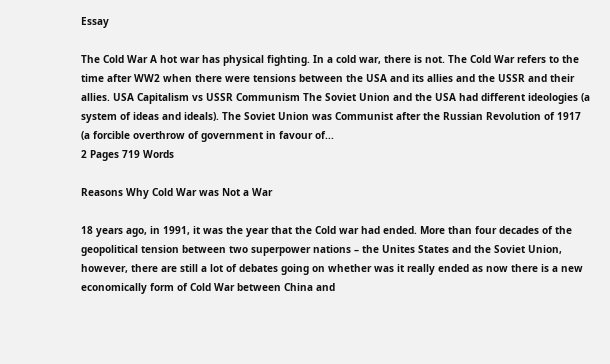Essay

The Cold War A hot war has physical fighting. In a cold war, there is not. The Cold War refers to the time after WW2 when there were tensions between the USA and its allies and the USSR and their allies. USA Capitalism vs USSR Communism The Soviet Union and the USA had different ideologies (a system of ideas and ideals). The Soviet Union was Communist after the Russian Revolution of 1917 (a forcible overthrow of government in favour of...
2 Pages 719 Words

Reasons Why Cold War was Not a War

18 years ago, in 1991, it was the year that the Cold war had ended. More than four decades of the geopolitical tension between two superpower nations – the Unites States and the Soviet Union, however, there are still a lot of debates going on whether was it really ended as now there is a new economically form of Cold War between China and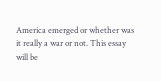America emerged or whether was it really a war or not. This essay will be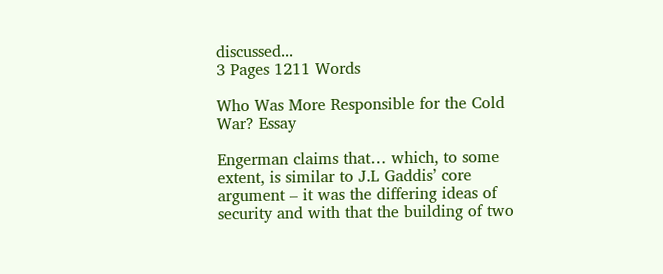discussed...
3 Pages 1211 Words

Who Was More Responsible for the Cold War? Essay

Engerman claims that… which, to some extent, is similar to J.L Gaddis’ core argument – it was the differing ideas of security and with that the building of two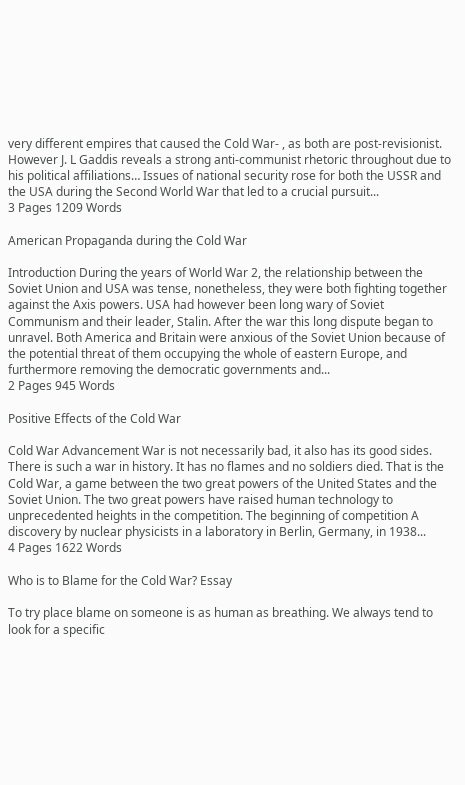very different empires that caused the Cold War- , as both are post-revisionist. However J. L Gaddis reveals a strong anti-communist rhetoric throughout due to his political affiliations… Issues of national security rose for both the USSR and the USA during the Second World War that led to a crucial pursuit...
3 Pages 1209 Words

American Propaganda during the Cold War

Introduction During the years of World War 2, the relationship between the Soviet Union and USA was tense, nonetheless, they were both fighting together against the Axis powers. USA had however been long wary of Soviet Communism and their leader, Stalin. After the war this long dispute began to unravel. Both America and Britain were anxious of the Soviet Union because of the potential threat of them occupying the whole of eastern Europe, and furthermore removing the democratic governments and...
2 Pages 945 Words

Positive Effects of the Cold War

Cold War Advancement War is not necessarily bad, it also has its good sides. There is such a war in history. It has no flames and no soldiers died. That is the Cold War, a game between the two great powers of the United States and the Soviet Union. The two great powers have raised human technology to unprecedented heights in the competition. The beginning of competition A discovery by nuclear physicists in a laboratory in Berlin, Germany, in 1938...
4 Pages 1622 Words

Who is to Blame for the Cold War? Essay

To try place blame on someone is as human as breathing. We always tend to look for a specific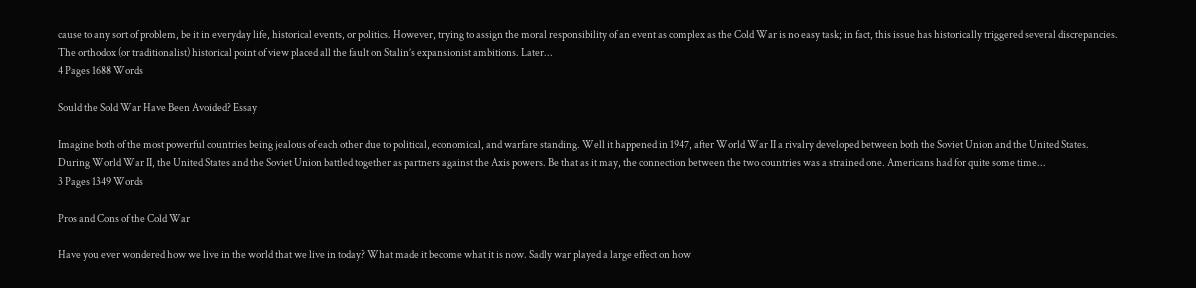cause to any sort of problem, be it in everyday life, historical events, or politics. However, trying to assign the moral responsibility of an event as complex as the Cold War is no easy task; in fact, this issue has historically triggered several discrepancies. The orthodox (or traditionalist) historical point of view placed all the fault on Stalin’s expansionist ambitions. Later...
4 Pages 1688 Words

Sould the Sold War Have Been Avoided? Essay

Imagine both of the most powerful countries being jealous of each other due to political, economical, and warfare standing. Well it happened in 1947, after World War II a rivalry developed between both the Soviet Union and the United States. During World War II, the United States and the Soviet Union battled together as partners against the Axis powers. Be that as it may, the connection between the two countries was a strained one. Americans had for quite some time...
3 Pages 1349 Words

Pros and Cons of the Cold War

Have you ever wondered how we live in the world that we live in today? What made it become what it is now. Sadly war played a large effect on how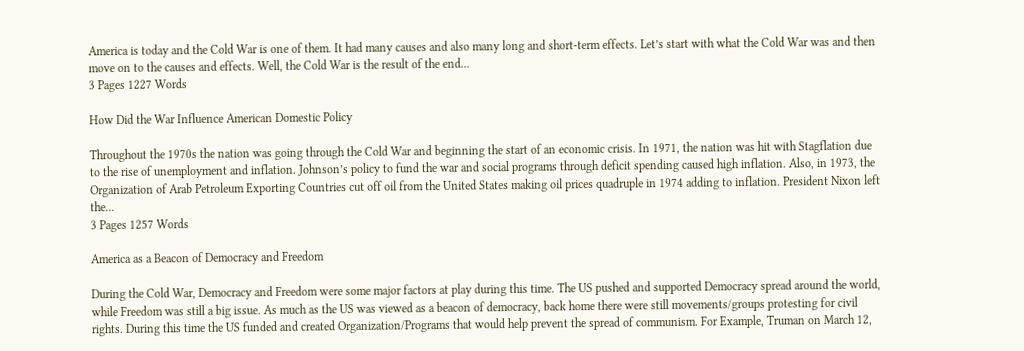America is today and the Cold War is one of them. It had many causes and also many long and short-term effects. Let’s start with what the Cold War was and then move on to the causes and effects. Well, the Cold War is the result of the end...
3 Pages 1227 Words

How Did the War Influence American Domestic Policy

Throughout the 1970s the nation was going through the Cold War and beginning the start of an economic crisis. In 1971, the nation was hit with Stagflation due to the rise of unemployment and inflation. Johnson’s policy to fund the war and social programs through deficit spending caused high inflation. Also, in 1973, the Organization of Arab Petroleum Exporting Countries cut off oil from the United States making oil prices quadruple in 1974 adding to inflation. President Nixon left the...
3 Pages 1257 Words

America as a Beacon of Democracy and Freedom

During the Cold War, Democracy and Freedom were some major factors at play during this time. The US pushed and supported Democracy spread around the world, while Freedom was still a big issue. As much as the US was viewed as a beacon of democracy, back home there were still movements/groups protesting for civil rights. During this time the US funded and created Organization/Programs that would help prevent the spread of communism. For Example, Truman on March 12,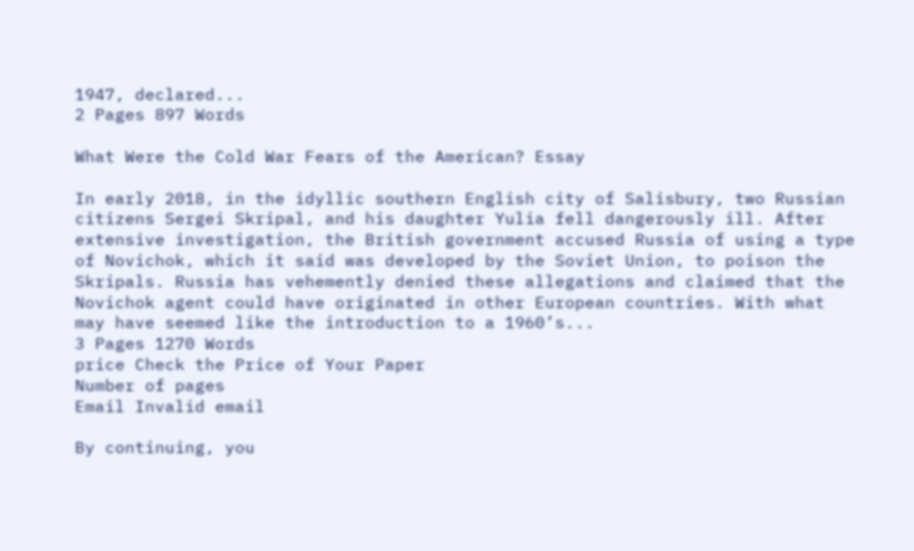1947, declared...
2 Pages 897 Words

What Were the Cold War Fears of the American? Essay

In early 2018, in the idyllic southern English city of Salisbury, two Russian citizens Sergei Skripal, and his daughter Yulia fell dangerously ill. After extensive investigation, the British government accused Russia of using a type of Novichok, which it said was developed by the Soviet Union, to poison the Skripals. Russia has vehemently denied these allegations and claimed that the Novichok agent could have originated in other European countries. With what may have seemed like the introduction to a 1960’s...
3 Pages 1270 Words
price Check the Price of Your Paper
Number of pages
Email Invalid email

By continuing, you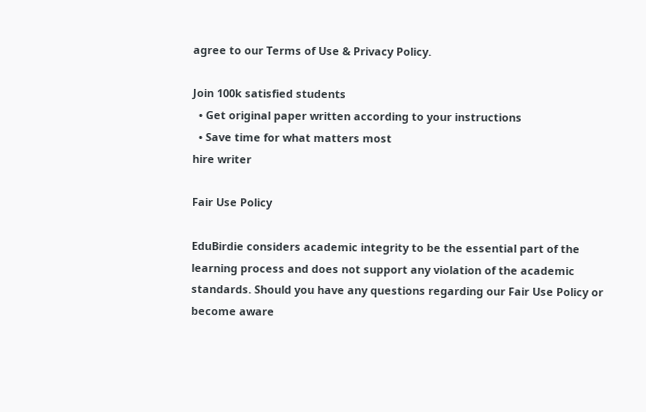agree to our Terms of Use & Privacy Policy.

Join 100k satisfied students
  • Get original paper written according to your instructions
  • Save time for what matters most
hire writer

Fair Use Policy

EduBirdie considers academic integrity to be the essential part of the learning process and does not support any violation of the academic standards. Should you have any questions regarding our Fair Use Policy or become aware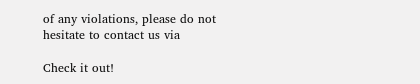of any violations, please do not hesitate to contact us via

Check it out!